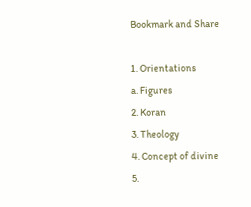Bookmark and Share

1. Orientations
a. Figures
2. Koran
3. Theology
4. Concept of divine
5.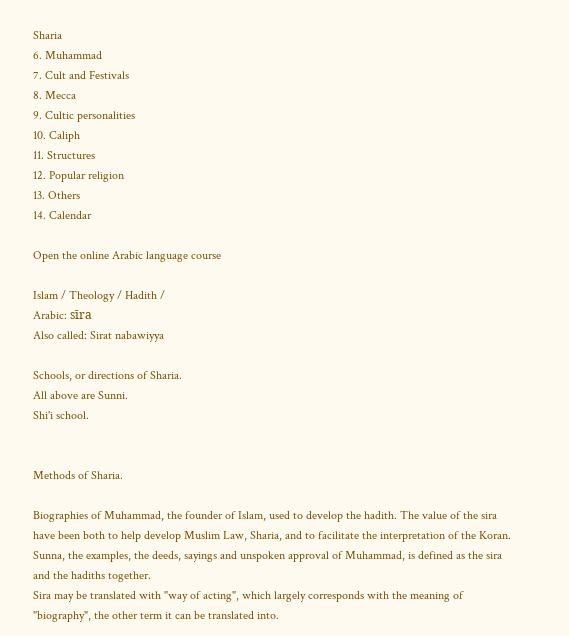Sharia
6. Muhammad
7. Cult and Festivals
8. Mecca
9. Cultic personalities
10. Caliph
11. Structures
12. Popular religion
13. Others
14. Calendar

Open the online Arabic language course

Islam / Theology / Hadith /
Arabic: sīra
Also called: Sirat nabawiyya

Schools, or directions of Sharia.
All above are Sunni.
Shi'i school.


Methods of Sharia.

Biographies of Muhammad, the founder of Islam, used to develop the hadith. The value of the sira have been both to help develop Muslim Law, Sharia, and to facilitate the interpretation of the Koran.
Sunna, the examples, the deeds, sayings and unspoken approval of Muhammad, is defined as the sira and the hadiths together.
Sira may be translated with "way of acting", which largely corresponds with the meaning of "biography", the other term it can be translated into.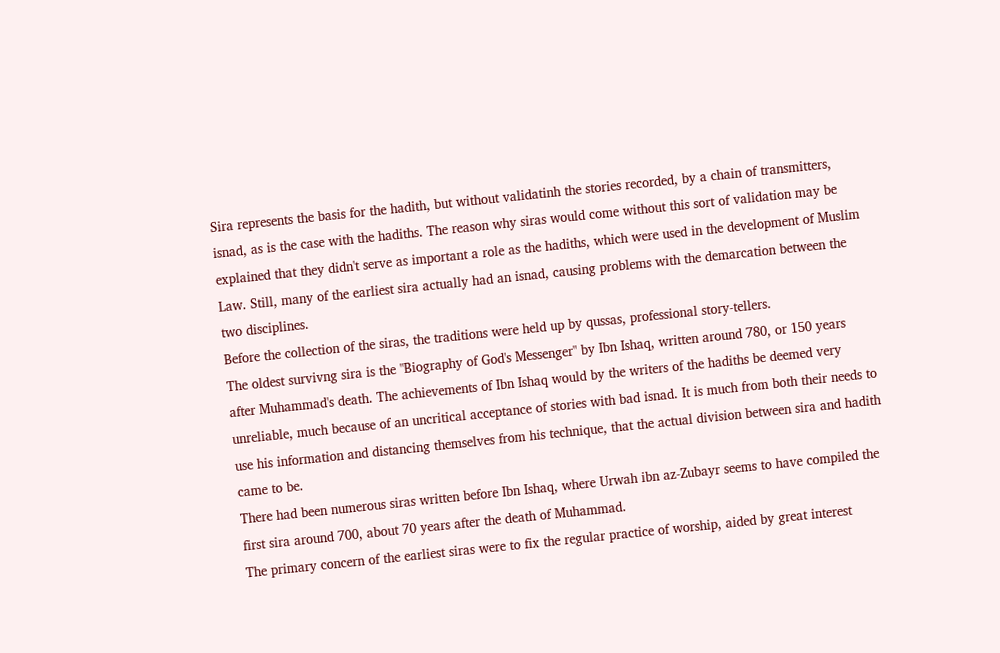Sira represents the basis for the hadith, but without validatinh the stories recorded, by a chain of transmitters, isnad, as is the case with the hadiths. The reason why siras would come without this sort of validation may be explained that they didn't serve as important a role as the hadiths, which were used in the development of Muslim Law. Still, many of the earliest sira actually had an isnad, causing problems with the demarcation between the two disciplines.
Before the collection of the siras, the traditions were held up by qussas, professional story-tellers.
The oldest survivng sira is the "Biography of God's Messenger" by Ibn Ishaq, written around 780, or 150 years after Muhammad's death. The achievements of Ibn Ishaq would by the writers of the hadiths be deemed very unreliable, much because of an uncritical acceptance of stories with bad isnad. It is much from both their needs to use his information and distancing themselves from his technique, that the actual division between sira and hadith came to be.
There had been numerous siras written before Ibn Ishaq, where Urwah ibn az-Zubayr seems to have compiled the first sira around 700, about 70 years after the death of Muhammad.
The primary concern of the earliest siras were to fix the regular practice of worship, aided by great interest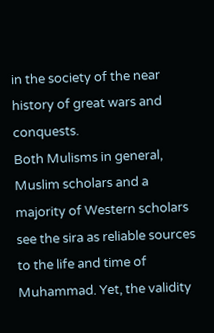in the society of the near history of great wars and conquests.
Both Mulisms in general, Muslim scholars and a majority of Western scholars see the sira as reliable sources to the life and time of Muhammad. Yet, the validity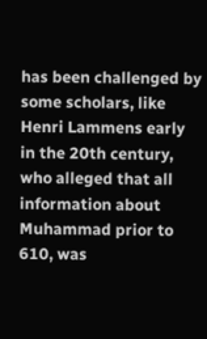has been challenged by some scholars, like Henri Lammens early in the 20th century, who alleged that all information about Muhammad prior to 610, was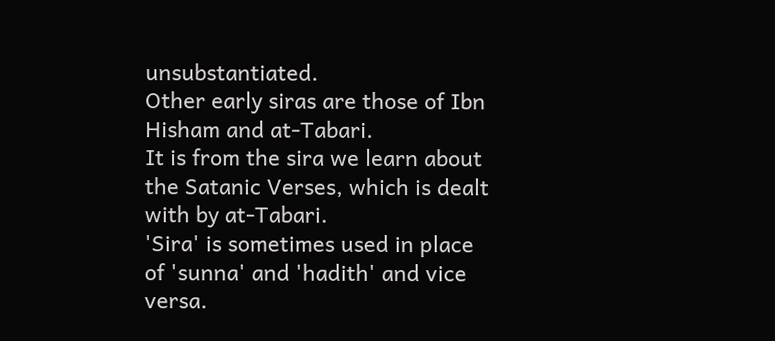unsubstantiated.
Other early siras are those of Ibn Hisham and at-Tabari.
It is from the sira we learn about the Satanic Verses, which is dealt with by at-Tabari.
'Sira' is sometimes used in place of 'sunna' and 'hadith' and vice versa.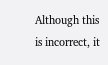Although this is incorrect, it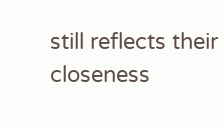still reflects their closeness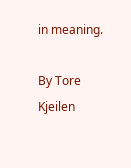in meaning.

By Tore Kjeilen